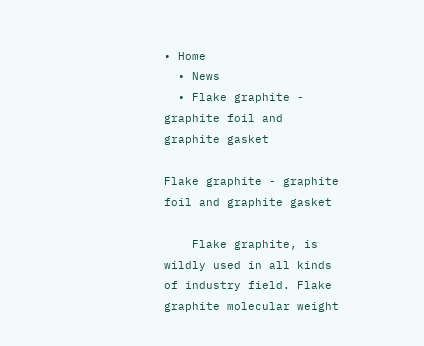• Home
  • News
  • Flake graphite - graphite foil and graphite gasket

Flake graphite - graphite foil and graphite gasket

    Flake graphite, is wildly used in all kinds of industry field. Flake graphite molecular weight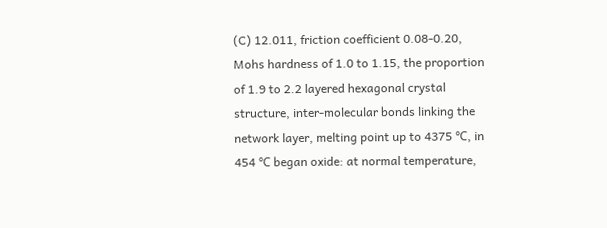(C) 12.011, friction coefficient 0.08-0.20, Mohs hardness of 1.0 to 1.15, the proportion of 1.9 to 2.2 layered hexagonal crystal structure, inter-molecular bonds linking the network layer, melting point up to 4375 ℃, in 454 ℃ began oxide: at normal temperature,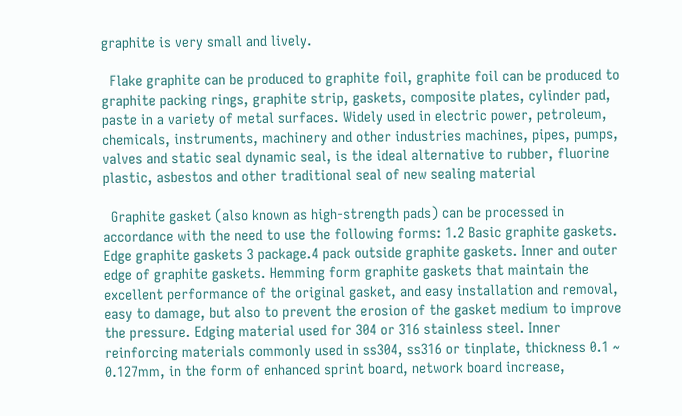graphite is very small and lively.

  Flake graphite can be produced to graphite foil, graphite foil can be produced to graphite packing rings, graphite strip, gaskets, composite plates, cylinder pad, paste in a variety of metal surfaces. Widely used in electric power, petroleum, chemicals, instruments, machinery and other industries machines, pipes, pumps, valves and static seal dynamic seal, is the ideal alternative to rubber, fluorine plastic, asbestos and other traditional seal of new sealing material

  Graphite gasket (also known as high-strength pads) can be processed in accordance with the need to use the following forms: 1.2 Basic graphite gaskets. Edge graphite gaskets 3 package.4 pack outside graphite gaskets. Inner and outer edge of graphite gaskets. Hemming form graphite gaskets that maintain the excellent performance of the original gasket, and easy installation and removal, easy to damage, but also to prevent the erosion of the gasket medium to improve the pressure. Edging material used for 304 or 316 stainless steel. Inner reinforcing materials commonly used in ss304, ss316 or tinplate, thickness 0.1 ~ 0.127mm, in the form of enhanced sprint board, network board increase,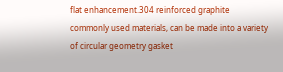flat enhancement.304 reinforced graphite commonly used materials, can be made into a variety of circular geometry gasket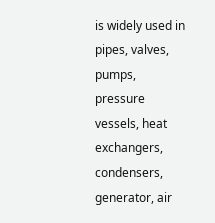is widely used in pipes, valves, pumps, pressure vessels, heat exchangers, condensers, generator, air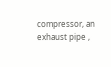compressor, an exhaust pipe ,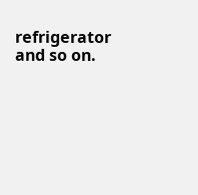refrigerator and so on.